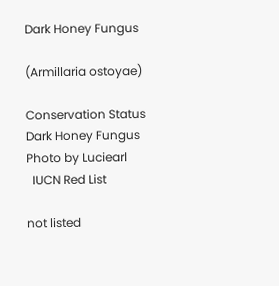Dark Honey Fungus

(Armillaria ostoyae)

Conservation Status
Dark Honey Fungus
Photo by Luciearl
  IUCN Red List

not listed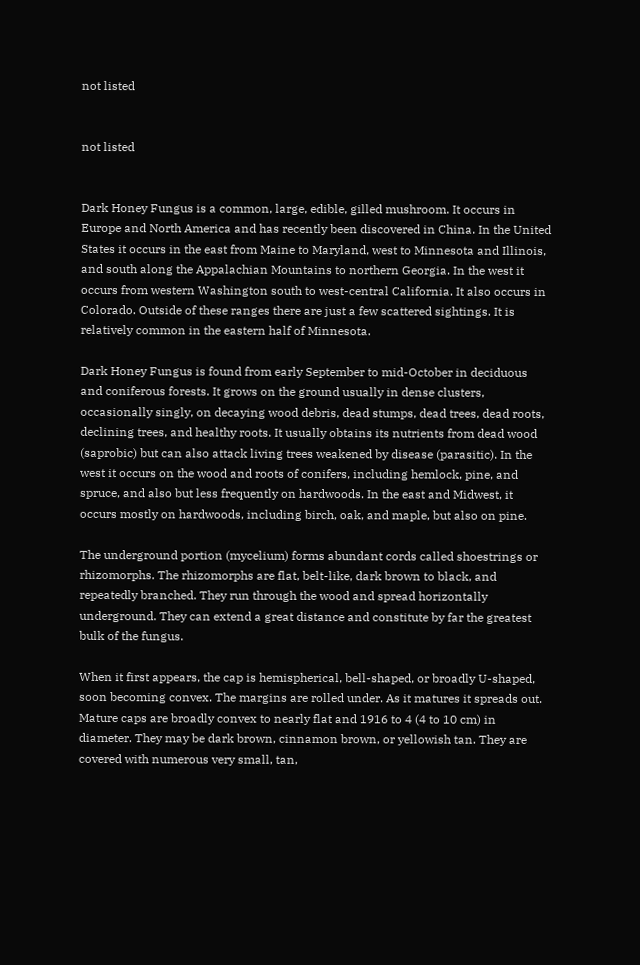not listed


not listed


Dark Honey Fungus is a common, large, edible, gilled mushroom. It occurs in Europe and North America and has recently been discovered in China. In the United States it occurs in the east from Maine to Maryland, west to Minnesota and Illinois, and south along the Appalachian Mountains to northern Georgia. In the west it occurs from western Washington south to west-central California. It also occurs in Colorado. Outside of these ranges there are just a few scattered sightings. It is relatively common in the eastern half of Minnesota.

Dark Honey Fungus is found from early September to mid-October in deciduous and coniferous forests. It grows on the ground usually in dense clusters, occasionally singly, on decaying wood debris, dead stumps, dead trees, dead roots, declining trees, and healthy roots. It usually obtains its nutrients from dead wood (saprobic) but can also attack living trees weakened by disease (parasitic). In the west it occurs on the wood and roots of conifers, including hemlock, pine, and spruce, and also but less frequently on hardwoods. In the east and Midwest, it occurs mostly on hardwoods, including birch, oak, and maple, but also on pine.

The underground portion (mycelium) forms abundant cords called shoestrings or rhizomorphs. The rhizomorphs are flat, belt-like, dark brown to black, and repeatedly branched. They run through the wood and spread horizontally underground. They can extend a great distance and constitute by far the greatest bulk of the fungus.

When it first appears, the cap is hemispherical, bell-shaped, or broadly U-shaped, soon becoming convex. The margins are rolled under. As it matures it spreads out. Mature caps are broadly convex to nearly flat and 1916 to 4 (4 to 10 cm) in diameter. They may be dark brown, cinnamon brown, or yellowish tan. They are covered with numerous very small, tan,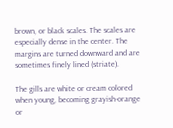brown, or black scales. The scales are especially dense in the center. The margins are turned downward and are sometimes finely lined (striate).

The gills are white or cream colored when young, becoming grayish-orange or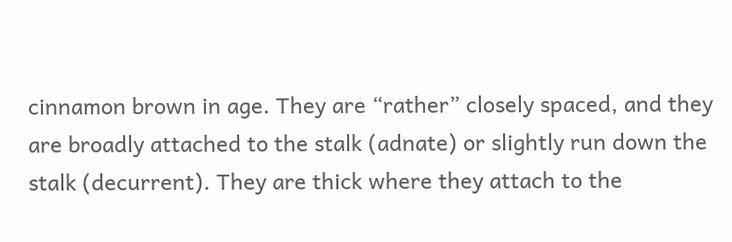cinnamon brown in age. They are “rather” closely spaced, and they are broadly attached to the stalk (adnate) or slightly run down the stalk (decurrent). They are thick where they attach to the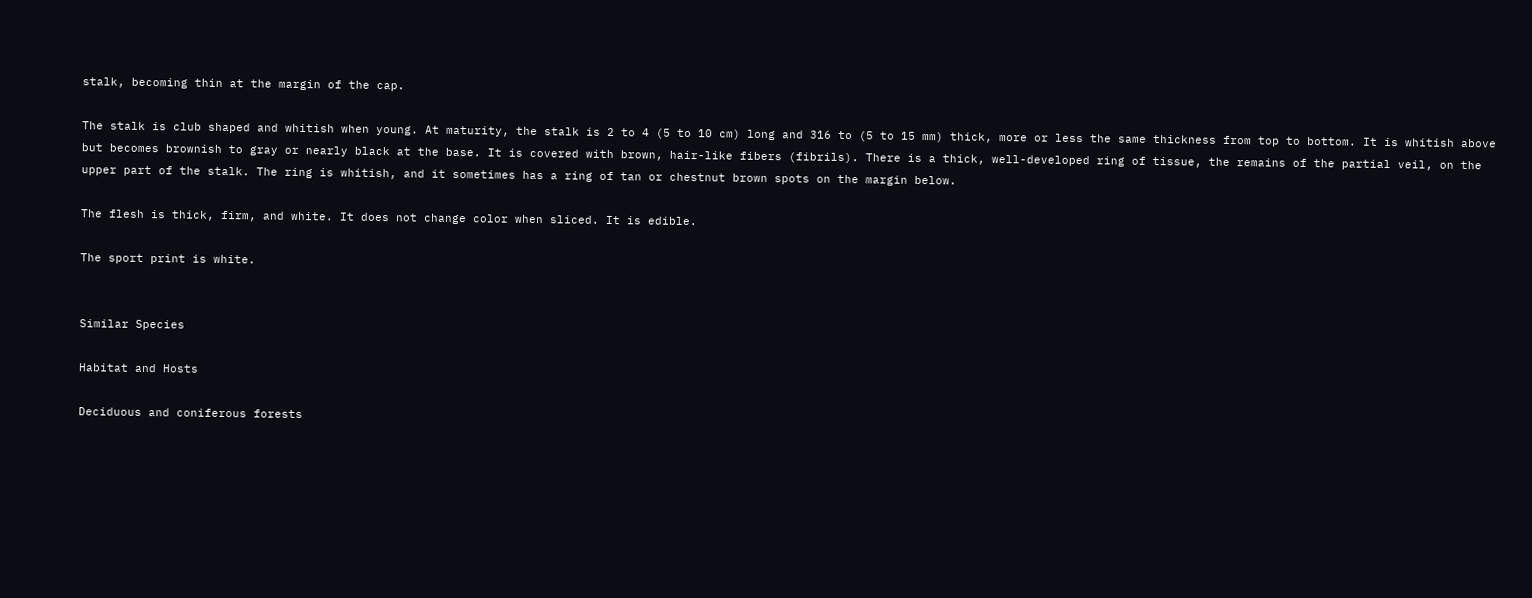stalk, becoming thin at the margin of the cap.

The stalk is club shaped and whitish when young. At maturity, the stalk is 2 to 4 (5 to 10 cm) long and 316 to (5 to 15 mm) thick, more or less the same thickness from top to bottom. It is whitish above but becomes brownish to gray or nearly black at the base. It is covered with brown, hair-like fibers (fibrils). There is a thick, well-developed ring of tissue, the remains of the partial veil, on the upper part of the stalk. The ring is whitish, and it sometimes has a ring of tan or chestnut brown spots on the margin below.

The flesh is thick, firm, and white. It does not change color when sliced. It is edible.

The sport print is white.


Similar Species

Habitat and Hosts

Deciduous and coniferous forests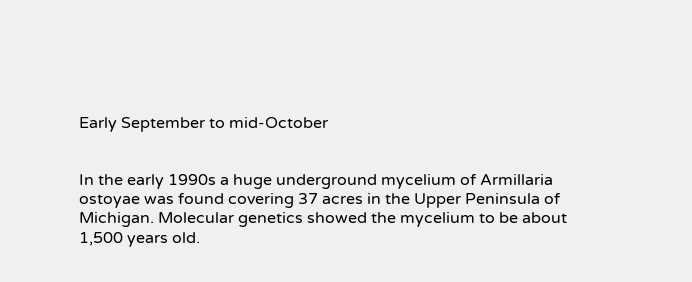Early September to mid-October


In the early 1990s a huge underground mycelium of Armillaria ostoyae was found covering 37 acres in the Upper Peninsula of Michigan. Molecular genetics showed the mycelium to be about 1,500 years old.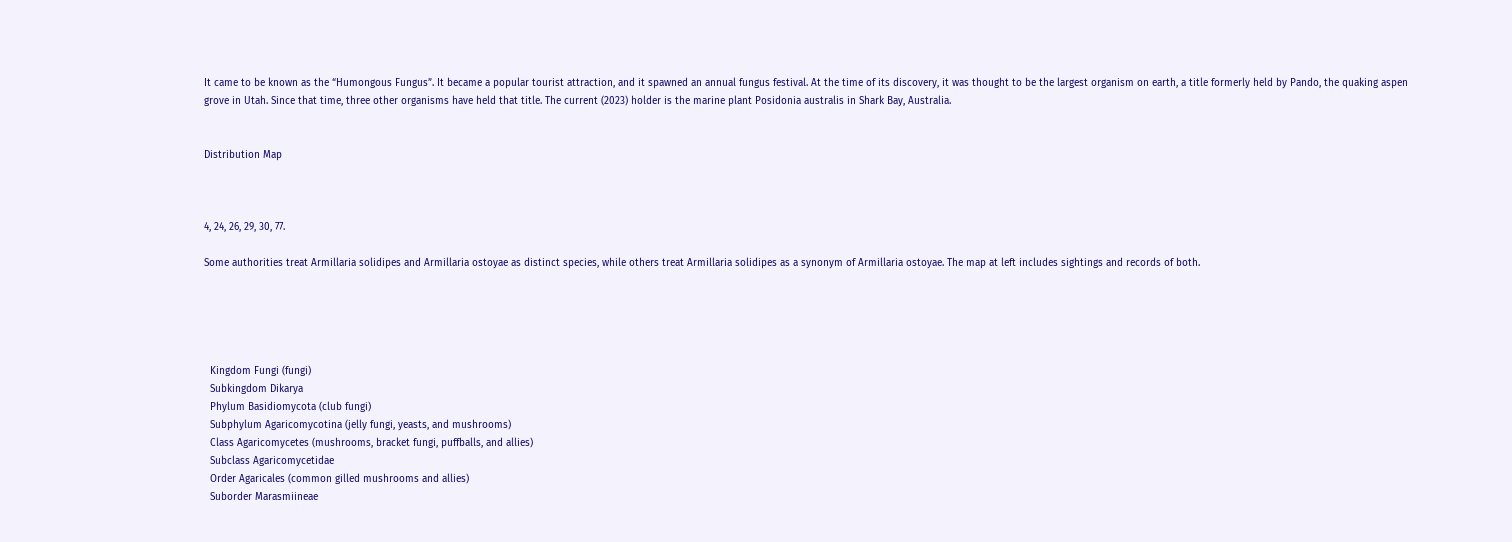It came to be known as the “Humongous Fungus”. It became a popular tourist attraction, and it spawned an annual fungus festival. At the time of its discovery, it was thought to be the largest organism on earth, a title formerly held by Pando, the quaking aspen grove in Utah. Since that time, three other organisms have held that title. The current (2023) holder is the marine plant Posidonia australis in Shark Bay, Australia.


Distribution Map



4, 24, 26, 29, 30, 77.

Some authorities treat Armillaria solidipes and Armillaria ostoyae as distinct species, while others treat Armillaria solidipes as a synonym of Armillaria ostoyae. The map at left includes sightings and records of both.





  Kingdom Fungi (fungi)
  Subkingdom Dikarya
  Phylum Basidiomycota (club fungi)
  Subphylum Agaricomycotina (jelly fungi, yeasts, and mushrooms)
  Class Agaricomycetes (mushrooms, bracket fungi, puffballs, and allies)
  Subclass Agaricomycetidae
  Order Agaricales (common gilled mushrooms and allies)
  Suborder Marasmiineae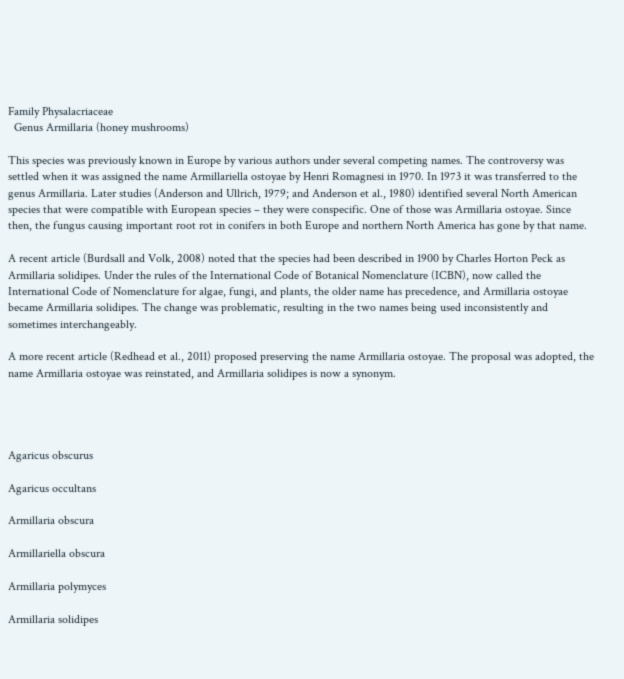Family Physalacriaceae
  Genus Armillaria (honey mushrooms)

This species was previously known in Europe by various authors under several competing names. The controversy was settled when it was assigned the name Armillariella ostoyae by Henri Romagnesi in 1970. In 1973 it was transferred to the genus Armillaria. Later studies (Anderson and Ullrich, 1979; and Anderson et al., 1980) identified several North American species that were compatible with European species – they were conspecific. One of those was Armillaria ostoyae. Since then, the fungus causing important root rot in conifers in both Europe and northern North America has gone by that name.

A recent article (Burdsall and Volk, 2008) noted that the species had been described in 1900 by Charles Horton Peck as Armillaria solidipes. Under the rules of the International Code of Botanical Nomenclature (ICBN), now called the International Code of Nomenclature for algae, fungi, and plants, the older name has precedence, and Armillaria ostoyae became Armillaria solidipes. The change was problematic, resulting in the two names being used inconsistently and sometimes interchangeably.

A more recent article (Redhead et al., 2011) proposed preserving the name Armillaria ostoyae. The proposal was adopted, the name Armillaria ostoyae was reinstated, and Armillaria solidipes is now a synonym.




Agaricus obscurus

Agaricus occultans

Armillaria obscura

Armillariella obscura

Armillaria polymyces

Armillaria solidipes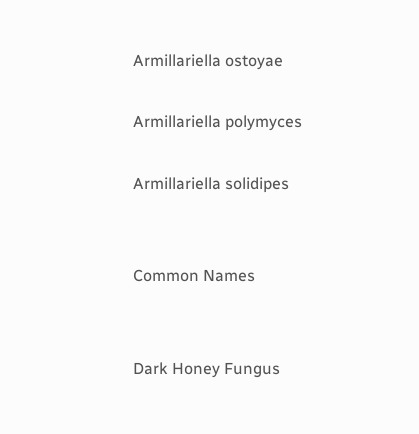Armillariella ostoyae

Armillariella polymyces

Armillariella solidipes


Common Names


Dark Honey Fungus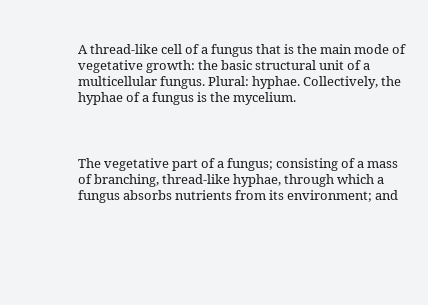A thread-like cell of a fungus that is the main mode of vegetative growth: the basic structural unit of a multicellular fungus. Plural: hyphae. Collectively, the hyphae of a fungus is the mycelium.



The vegetative part of a fungus; consisting of a mass of branching, thread-like hyphae, through which a fungus absorbs nutrients from its environment; and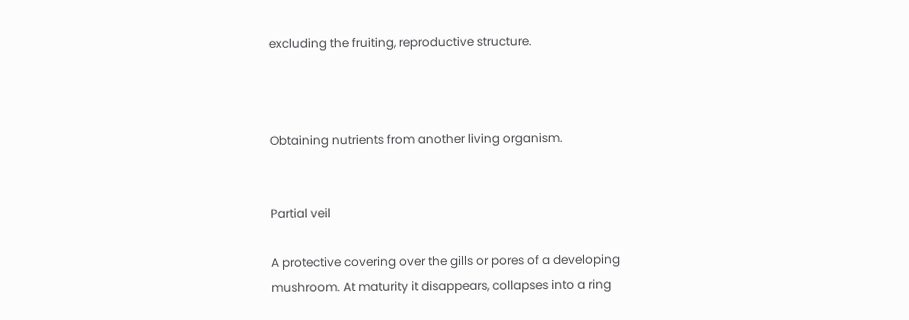excluding the fruiting, reproductive structure.



Obtaining nutrients from another living organism.


Partial veil

A protective covering over the gills or pores of a developing mushroom. At maturity it disappears, collapses into a ring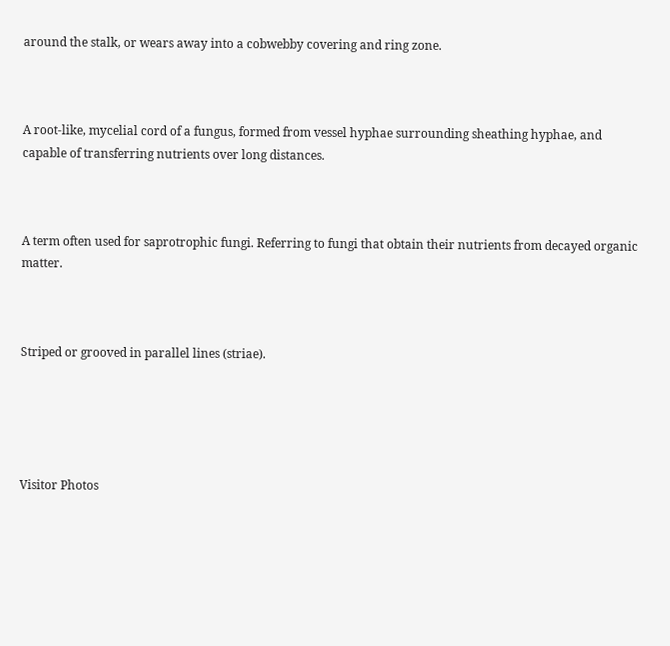around the stalk, or wears away into a cobwebby covering and ring zone.



A root-like, mycelial cord of a fungus, formed from vessel hyphae surrounding sheathing hyphae, and capable of transferring nutrients over long distances.



A term often used for saprotrophic fungi. Referring to fungi that obtain their nutrients from decayed organic matter.



Striped or grooved in parallel lines (striae).





Visitor Photos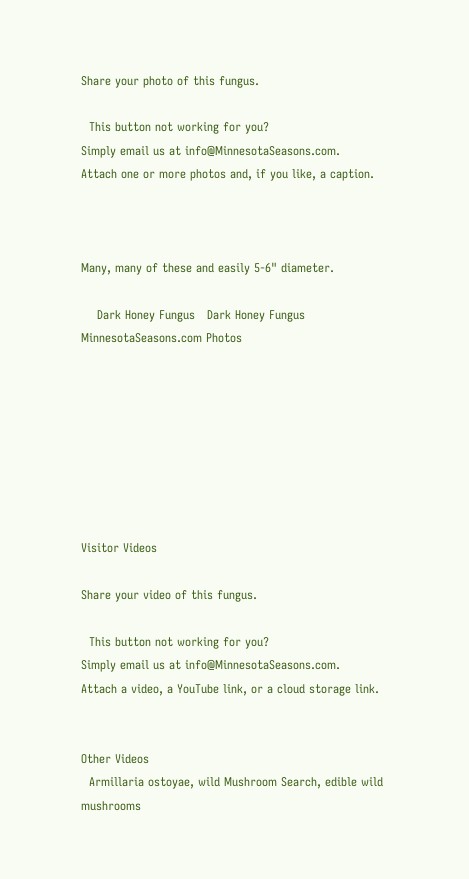Share your photo of this fungus.

  This button not working for you?
Simply email us at info@MinnesotaSeasons.com.
Attach one or more photos and, if you like, a caption.



Many, many of these and easily 5-6" diameter.

    Dark Honey Fungus   Dark Honey Fungus
MinnesotaSeasons.com Photos








Visitor Videos

Share your video of this fungus.

  This button not working for you?
Simply email us at info@MinnesotaSeasons.com.
Attach a video, a YouTube link, or a cloud storage link.


Other Videos
  Armillaria ostoyae, wild Mushroom Search, edible wild mushrooms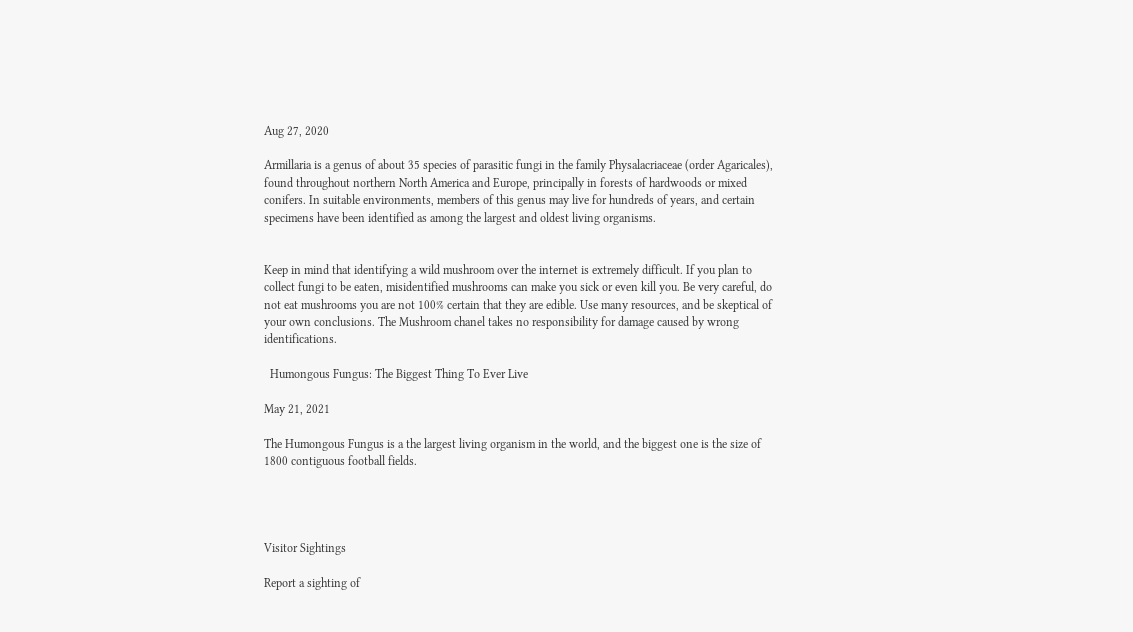Aug 27, 2020

Armillaria is a genus of about 35 species of parasitic fungi in the family Physalacriaceae (order Agaricales), found throughout northern North America and Europe, principally in forests of hardwoods or mixed conifers. In suitable environments, members of this genus may live for hundreds of years, and certain specimens have been identified as among the largest and oldest living organisms.


Keep in mind that identifying a wild mushroom over the internet is extremely difficult. If you plan to collect fungi to be eaten, misidentified mushrooms can make you sick or even kill you. Be very careful, do not eat mushrooms you are not 100% certain that they are edible. Use many resources, and be skeptical of your own conclusions. The Mushroom chanel takes no responsibility for damage caused by wrong identifications.

  Humongous Fungus: The Biggest Thing To Ever Live

May 21, 2021

The Humongous Fungus is a the largest living organism in the world, and the biggest one is the size of 1800 contiguous football fields.




Visitor Sightings

Report a sighting of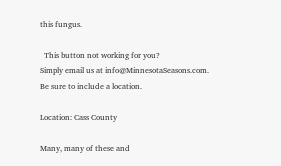this fungus.

  This button not working for you?
Simply email us at info@MinnesotaSeasons.com.
Be sure to include a location.

Location: Cass County

Many, many of these and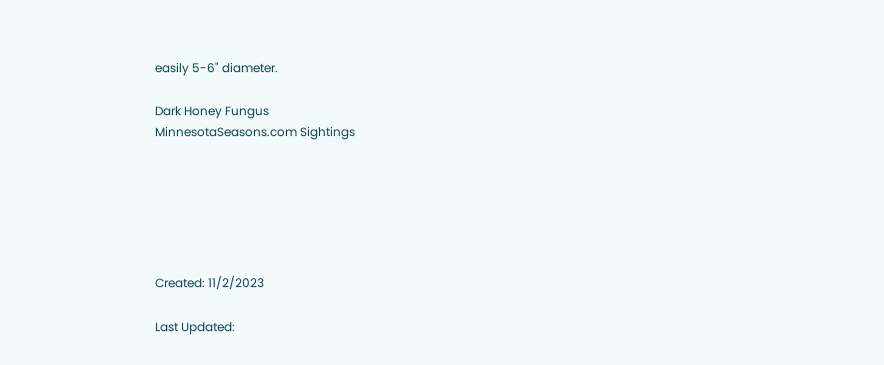easily 5-6" diameter.

Dark Honey Fungus
MinnesotaSeasons.com Sightings






Created: 11/2/2023

Last Updated: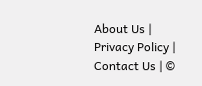About Us | Privacy Policy | Contact Us | ©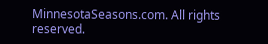MinnesotaSeasons.com. All rights reserved.